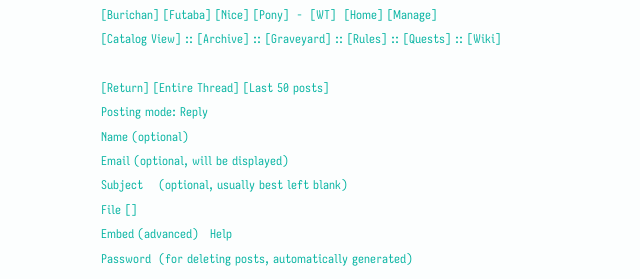[Burichan] [Futaba] [Nice] [Pony]  -  [WT]  [Home] [Manage]
[Catalog View] :: [Archive] :: [Graveyard] :: [Rules] :: [Quests] :: [Wiki]

[Return] [Entire Thread] [Last 50 posts]
Posting mode: Reply
Name (optional)
Email (optional, will be displayed)
Subject    (optional, usually best left blank)
File []
Embed (advanced)   Help
Password  (for deleting posts, automatically generated)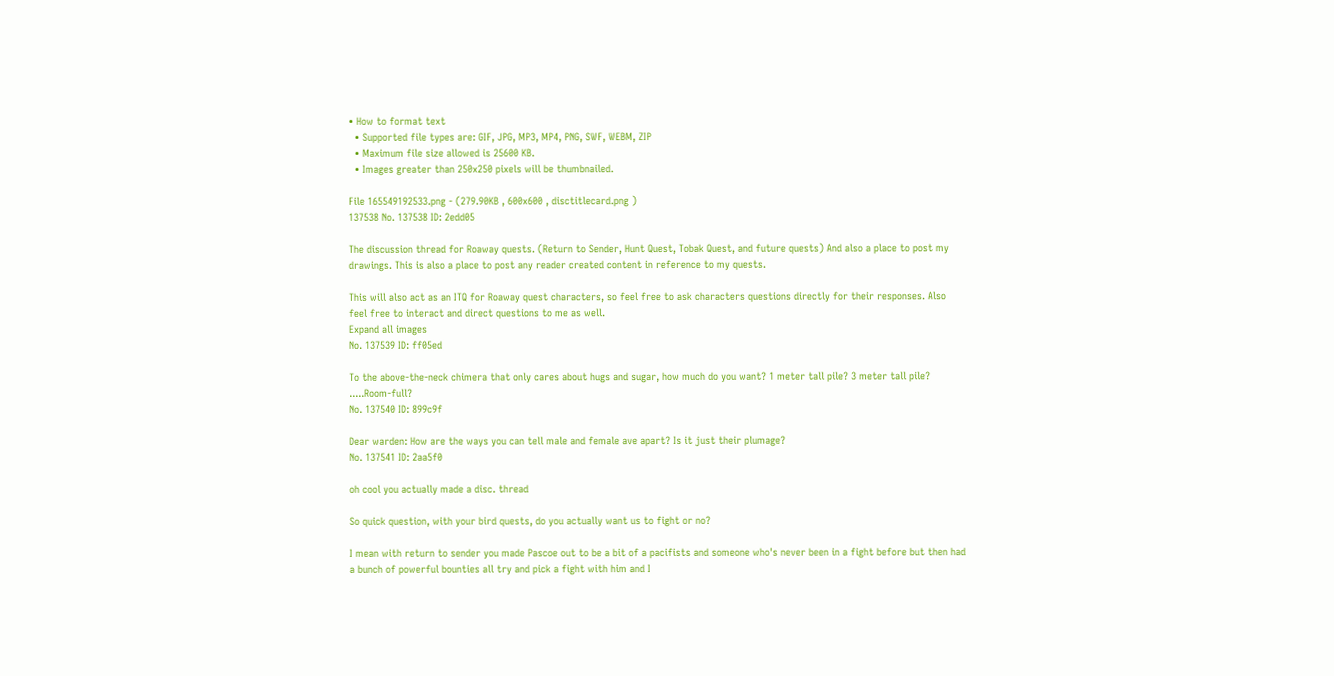• How to format text
  • Supported file types are: GIF, JPG, MP3, MP4, PNG, SWF, WEBM, ZIP
  • Maximum file size allowed is 25600 KB.
  • Images greater than 250x250 pixels will be thumbnailed.

File 165549192533.png - (279.90KB , 600x600 , disctitlecard.png )
137538 No. 137538 ID: 2edd05

The discussion thread for Roaway quests. (Return to Sender, Hunt Quest, Tobak Quest, and future quests) And also a place to post my drawings. This is also a place to post any reader created content in reference to my quests.

This will also act as an ITQ for Roaway quest characters, so feel free to ask characters questions directly for their responses. Also feel free to interact and direct questions to me as well.
Expand all images
No. 137539 ID: ff05ed

To the above-the-neck chimera that only cares about hugs and sugar, how much do you want? 1 meter tall pile? 3 meter tall pile? .....Room-full?
No. 137540 ID: 899c9f

Dear warden: How are the ways you can tell male and female ave apart? Is it just their plumage?
No. 137541 ID: 2aa5f0

oh cool you actually made a disc. thread

So quick question, with your bird quests, do you actually want us to fight or no?

I mean with return to sender you made Pascoe out to be a bit of a pacifists and someone who's never been in a fight before but then had a bunch of powerful bounties all try and pick a fight with him and I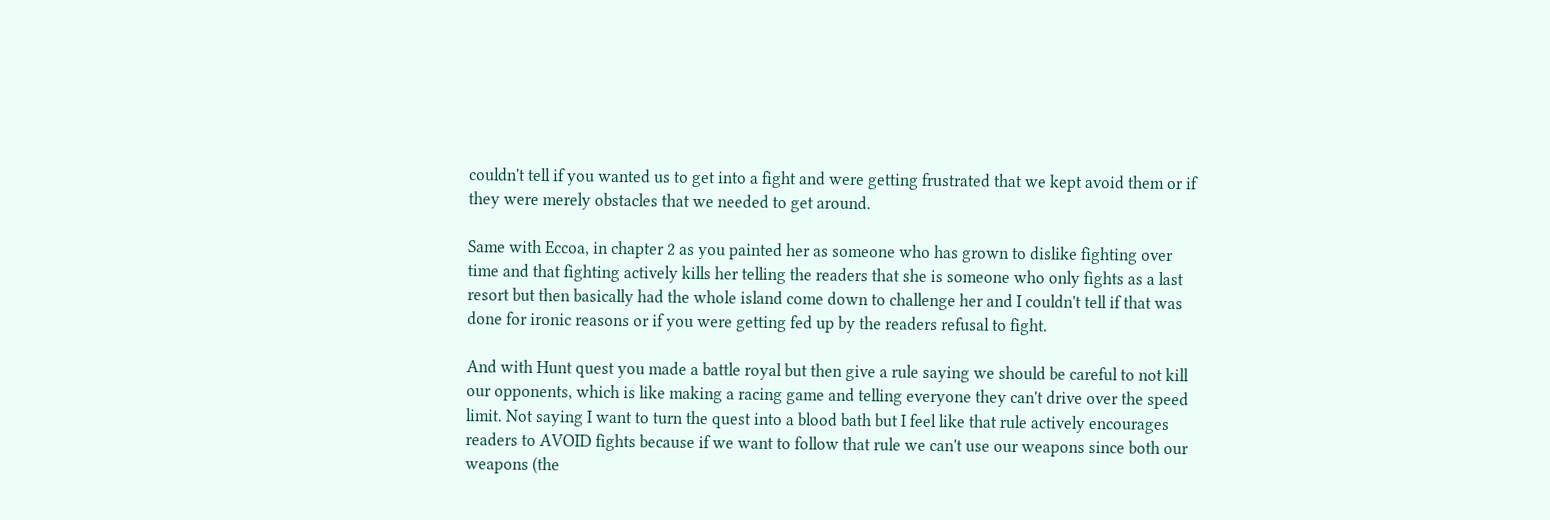couldn't tell if you wanted us to get into a fight and were getting frustrated that we kept avoid them or if they were merely obstacles that we needed to get around.

Same with Eccoa, in chapter 2 as you painted her as someone who has grown to dislike fighting over time and that fighting actively kills her telling the readers that she is someone who only fights as a last resort but then basically had the whole island come down to challenge her and I couldn't tell if that was done for ironic reasons or if you were getting fed up by the readers refusal to fight.

And with Hunt quest you made a battle royal but then give a rule saying we should be careful to not kill our opponents, which is like making a racing game and telling everyone they can't drive over the speed limit. Not saying I want to turn the quest into a blood bath but I feel like that rule actively encourages readers to AVOID fights because if we want to follow that rule we can't use our weapons since both our weapons (the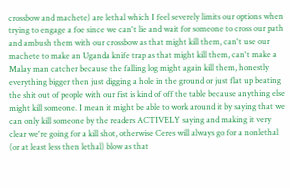crossbow and machete) are lethal which I feel severely limits our options when trying to engage a foe since we can't lie and wait for someone to cross our path and ambush them with our crossbow as that might kill them, can't use our machete to make an Uganda knife trap as that might kill them, can't make a Malay man catcher because the falling log might again kill them, honestly everything bigger then just digging a hole in the ground or just flat up beating the shit out of people with our fist is kind of off the table because anything else might kill someone. I mean it might be able to work around it by saying that we can only kill someone by the readers ACTIVELY saying and making it very clear we're going for a kill shot, otherwise Ceres will always go for a nonlethal (or at least less then lethal) blow as that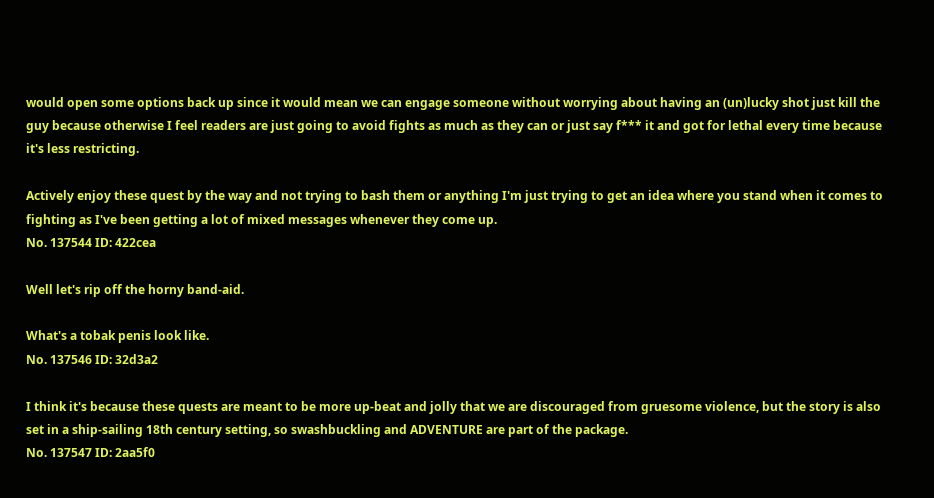would open some options back up since it would mean we can engage someone without worrying about having an (un)lucky shot just kill the guy because otherwise I feel readers are just going to avoid fights as much as they can or just say f*** it and got for lethal every time because it's less restricting.

Actively enjoy these quest by the way and not trying to bash them or anything I'm just trying to get an idea where you stand when it comes to fighting as I've been getting a lot of mixed messages whenever they come up.
No. 137544 ID: 422cea

Well let's rip off the horny band-aid.

What's a tobak penis look like.
No. 137546 ID: 32d3a2

I think it's because these quests are meant to be more up-beat and jolly that we are discouraged from gruesome violence, but the story is also set in a ship-sailing 18th century setting, so swashbuckling and ADVENTURE are part of the package.
No. 137547 ID: 2aa5f0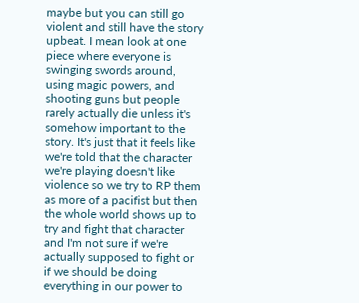maybe but you can still go violent and still have the story upbeat. I mean look at one piece where everyone is swinging swords around, using magic powers, and shooting guns but people rarely actually die unless it's somehow important to the story. It's just that it feels like we're told that the character we're playing doesn't like violence so we try to RP them as more of a pacifist but then the whole world shows up to try and fight that character and I'm not sure if we're actually supposed to fight or if we should be doing everything in our power to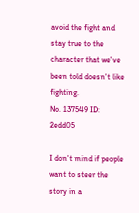avoid the fight and stay true to the character that we've been told doesn't like fighting.
No. 137549 ID: 2edd05

I don't mind if people want to steer the story in a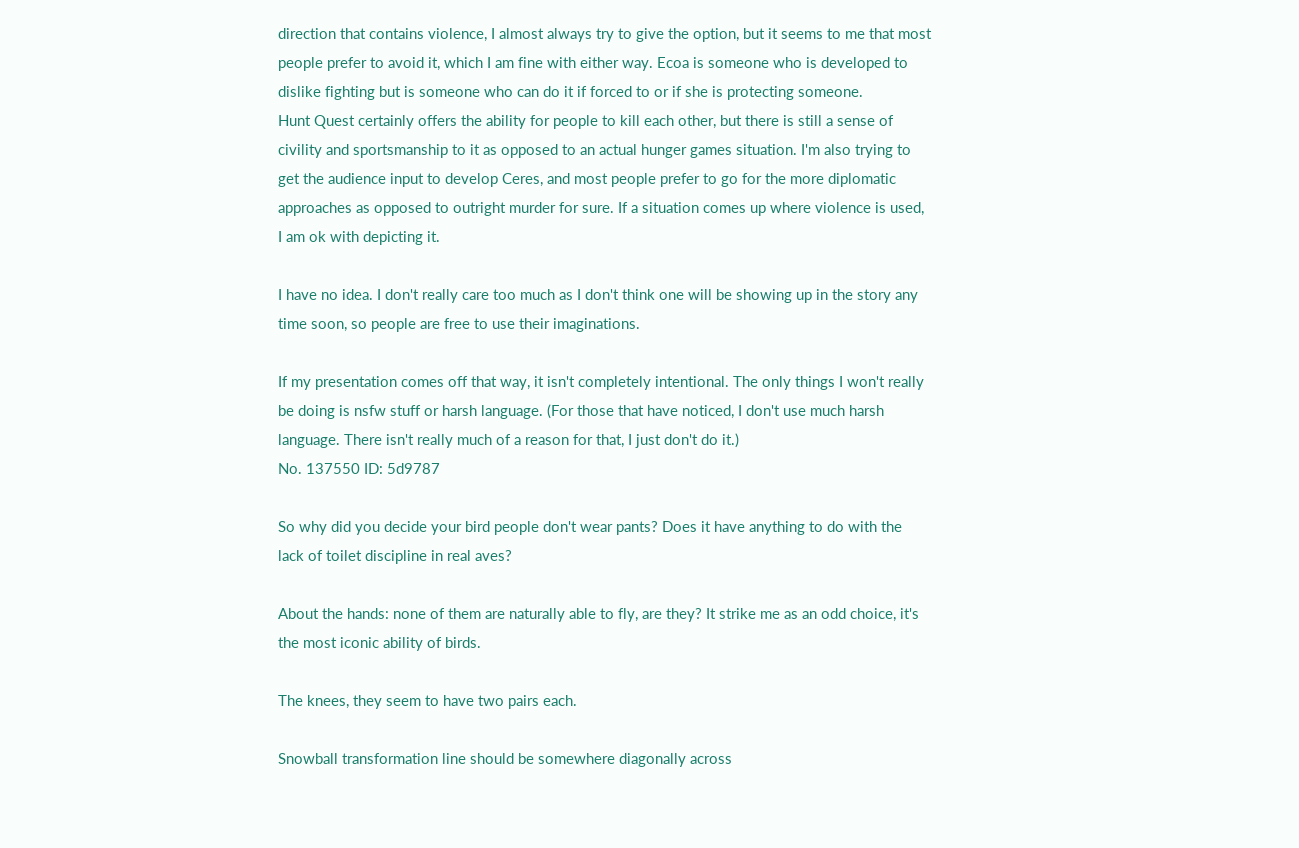direction that contains violence, I almost always try to give the option, but it seems to me that most people prefer to avoid it, which I am fine with either way. Ecoa is someone who is developed to dislike fighting but is someone who can do it if forced to or if she is protecting someone.
Hunt Quest certainly offers the ability for people to kill each other, but there is still a sense of civility and sportsmanship to it as opposed to an actual hunger games situation. I'm also trying to get the audience input to develop Ceres, and most people prefer to go for the more diplomatic approaches as opposed to outright murder for sure. If a situation comes up where violence is used, I am ok with depicting it.

I have no idea. I don't really care too much as I don't think one will be showing up in the story any time soon, so people are free to use their imaginations.

If my presentation comes off that way, it isn't completely intentional. The only things I won't really be doing is nsfw stuff or harsh language. (For those that have noticed, I don't use much harsh language. There isn't really much of a reason for that, I just don't do it.)
No. 137550 ID: 5d9787

So why did you decide your bird people don't wear pants? Does it have anything to do with the lack of toilet discipline in real aves?

About the hands: none of them are naturally able to fly, are they? It strike me as an odd choice, it's the most iconic ability of birds.

The knees, they seem to have two pairs each.

Snowball transformation line should be somewhere diagonally across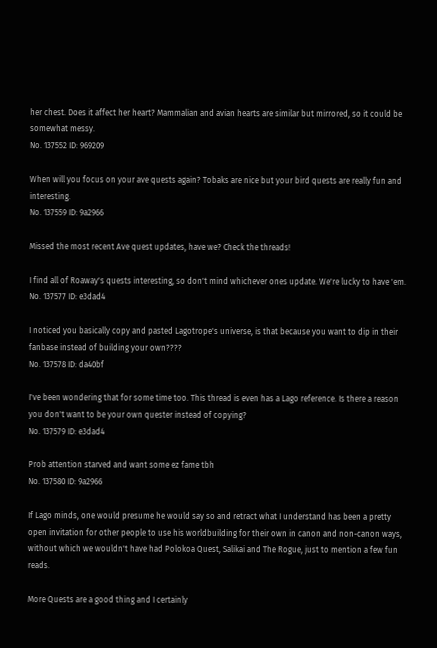her chest. Does it affect her heart? Mammalian and avian hearts are similar but mirrored, so it could be somewhat messy.
No. 137552 ID: 969209

When will you focus on your ave quests again? Tobaks are nice but your bird quests are really fun and interesting.
No. 137559 ID: 9a2966

Missed the most recent Ave quest updates, have we? Check the threads!

I find all of Roaway's quests interesting, so don't mind whichever ones update. We're lucky to have 'em.
No. 137577 ID: e3dad4

I noticed you basically copy and pasted Lagotrope's universe, is that because you want to dip in their fanbase instead of building your own????
No. 137578 ID: da40bf

I've been wondering that for some time too. This thread is even has a Lago reference. Is there a reason you don't want to be your own quester instead of copying?
No. 137579 ID: e3dad4

Prob attention starved and want some ez fame tbh
No. 137580 ID: 9a2966

If Lago minds, one would presume he would say so and retract what I understand has been a pretty open invitation for other people to use his worldbuilding for their own in canon and non-canon ways, without which we wouldn't have had Polokoa Quest, Salikai and The Rogue, just to mention a few fun reads.

More Quests are a good thing and I certainly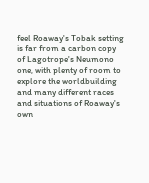feel Roaway's Tobak setting is far from a carbon copy of Lagotrope's Neumono one, with plenty of room to explore the worldbuilding and many different races and situations of Roaway's own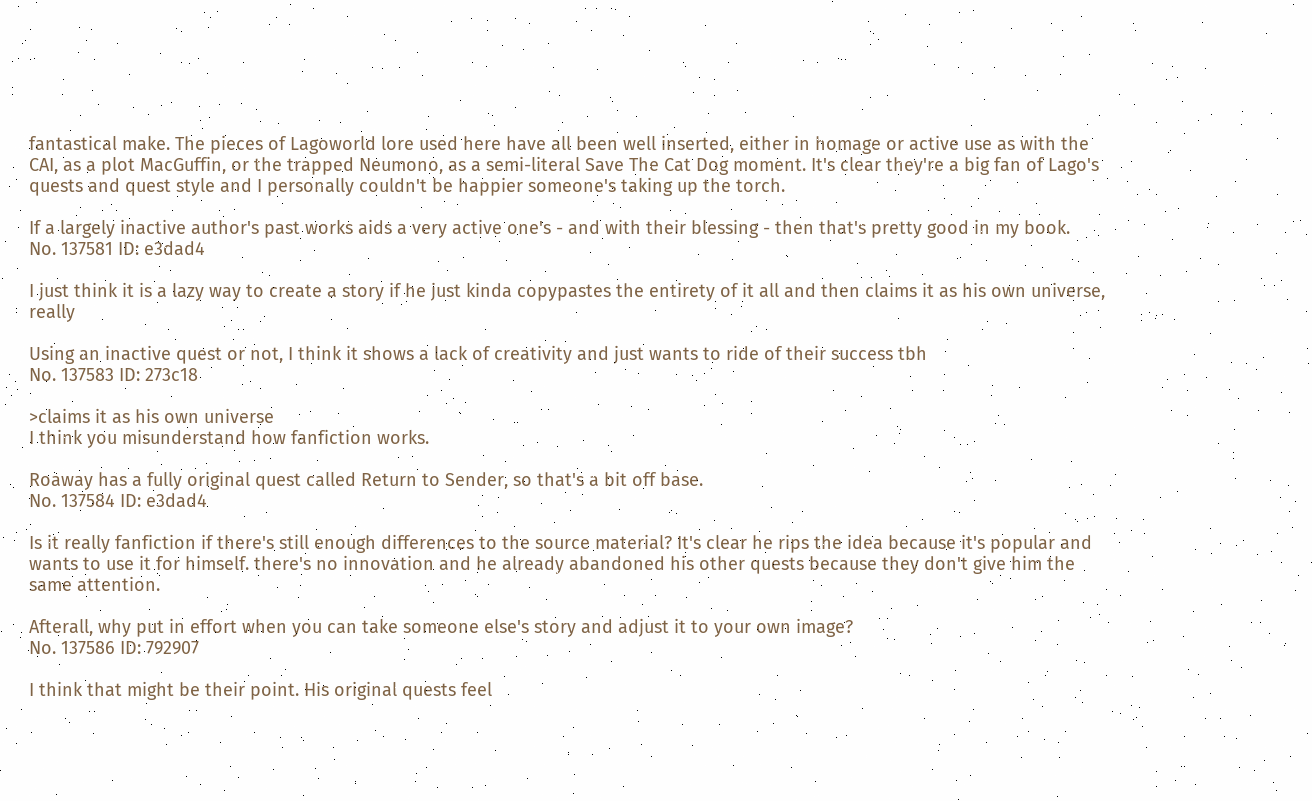fantastical make. The pieces of Lagoworld lore used here have all been well inserted, either in homage or active use as with the CAI, as a plot MacGuffin, or the trapped Neumono, as a semi-literal Save The Cat Dog moment. It's clear they're a big fan of Lago's quests and quest style and I personally couldn't be happier someone's taking up the torch.

If a largely inactive author's past works aids a very active one's - and with their blessing - then that's pretty good in my book.
No. 137581 ID: e3dad4

I just think it is a lazy way to create a story if he just kinda copypastes the entirety of it all and then claims it as his own universe, really

Using an inactive quest or not, I think it shows a lack of creativity and just wants to ride of their success tbh
No. 137583 ID: 273c18

>claims it as his own universe
I think you misunderstand how fanfiction works.

Roaway has a fully original quest called Return to Sender, so that's a bit off base.
No. 137584 ID: e3dad4

Is it really fanfiction if there's still enough differences to the source material? It's clear he rips the idea because it's popular and wants to use it for himself. there's no innovation and he already abandoned his other quests because they don't give him the same attention.

Afterall, why put in effort when you can take someone else's story and adjust it to your own image?
No. 137586 ID: 792907

I think that might be their point. His original quests feel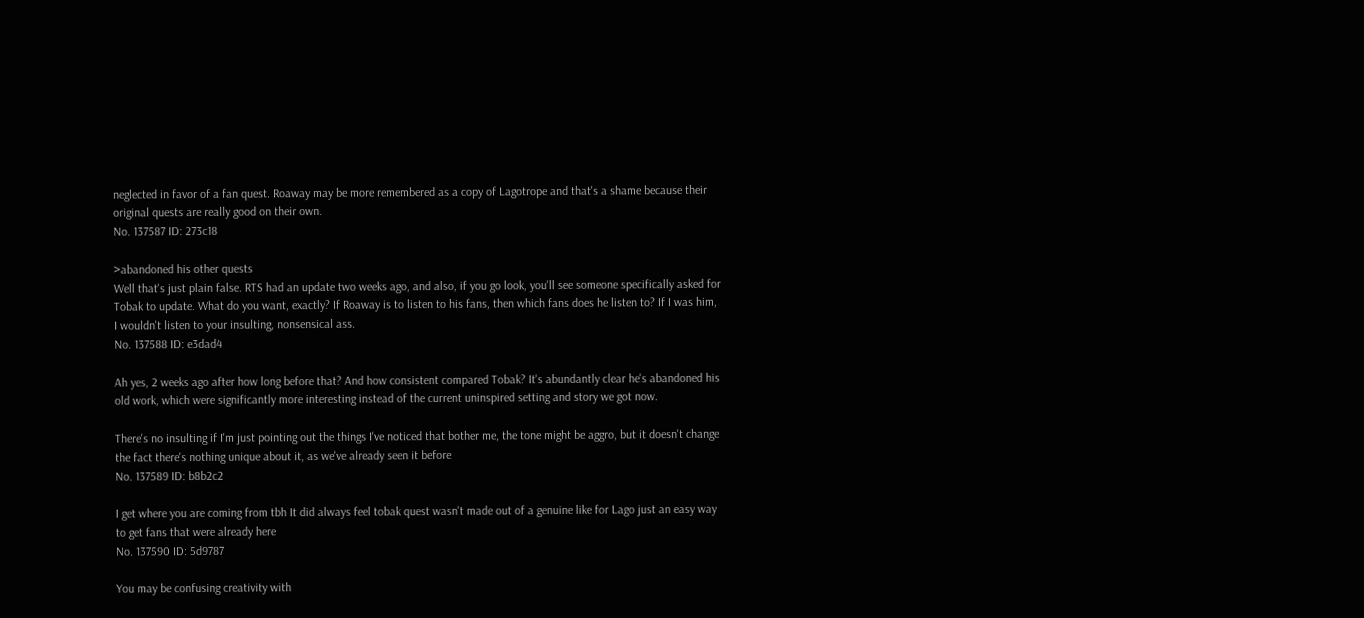neglected in favor of a fan quest. Roaway may be more remembered as a copy of Lagotrope and that's a shame because their original quests are really good on their own.
No. 137587 ID: 273c18

>abandoned his other quests
Well that's just plain false. RTS had an update two weeks ago, and also, if you go look, you'll see someone specifically asked for Tobak to update. What do you want, exactly? If Roaway is to listen to his fans, then which fans does he listen to? If I was him, I wouldn't listen to your insulting, nonsensical ass.
No. 137588 ID: e3dad4

Ah yes, 2 weeks ago after how long before that? And how consistent compared Tobak? It's abundantly clear he's abandoned his old work, which were significantly more interesting instead of the current uninspired setting and story we got now.

There's no insulting if I'm just pointing out the things I've noticed that bother me, the tone might be aggro, but it doesn't change the fact there's nothing unique about it, as we've already seen it before
No. 137589 ID: b8b2c2

I get where you are coming from tbh It did always feel tobak quest wasn't made out of a genuine like for Lago just an easy way to get fans that were already here
No. 137590 ID: 5d9787

You may be confusing creativity with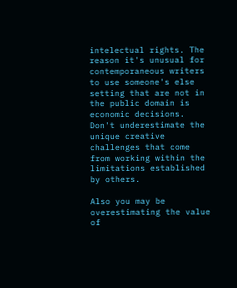intelectual rights. The reason it's unusual for contemporaneous writers to use someone's else setting that are not in the public domain is economic decisions. Don't underestimate the unique creative challenges that come from working within the limitations established by others.

Also you may be overestimating the value of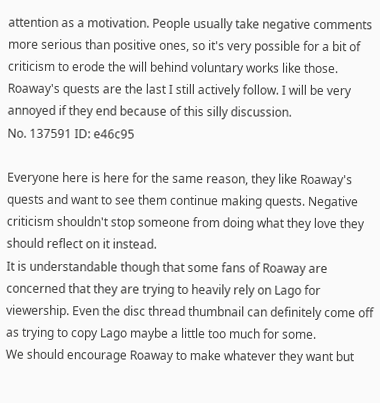attention as a motivation. People usually take negative comments more serious than positive ones, so it's very possible for a bit of criticism to erode the will behind voluntary works like those.
Roaway's quests are the last I still actively follow. I will be very annoyed if they end because of this silly discussion.
No. 137591 ID: e46c95

Everyone here is here for the same reason, they like Roaway's quests and want to see them continue making quests. Negative criticism shouldn't stop someone from doing what they love they should reflect on it instead.
It is understandable though that some fans of Roaway are concerned that they are trying to heavily rely on Lago for viewership. Even the disc thread thumbnail can definitely come off as trying to copy Lago maybe a little too much for some.
We should encourage Roaway to make whatever they want but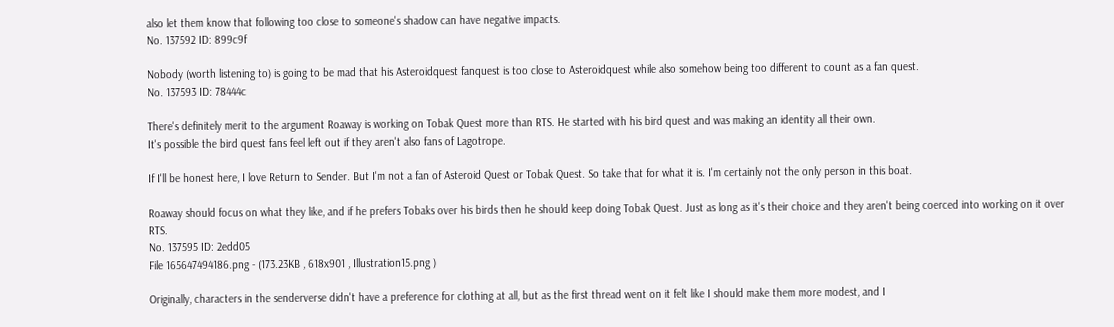also let them know that following too close to someone's shadow can have negative impacts.
No. 137592 ID: 899c9f

Nobody (worth listening to) is going to be mad that his Asteroidquest fanquest is too close to Asteroidquest while also somehow being too different to count as a fan quest.
No. 137593 ID: 78444c

There's definitely merit to the argument Roaway is working on Tobak Quest more than RTS. He started with his bird quest and was making an identity all their own.
It's possible the bird quest fans feel left out if they aren't also fans of Lagotrope.

If I'll be honest here, I love Return to Sender. But I'm not a fan of Asteroid Quest or Tobak Quest. So take that for what it is. I'm certainly not the only person in this boat.

Roaway should focus on what they like, and if he prefers Tobaks over his birds then he should keep doing Tobak Quest. Just as long as it's their choice and they aren't being coerced into working on it over RTS.
No. 137595 ID: 2edd05
File 165647494186.png - (173.23KB , 618x901 , Illustration15.png )

Originally, characters in the senderverse didn't have a preference for clothing at all, but as the first thread went on it felt like I should make them more modest, and I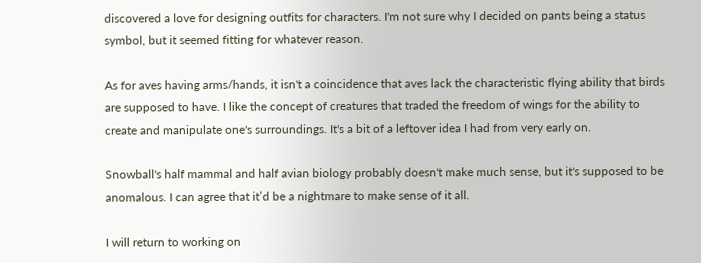discovered a love for designing outfits for characters. I'm not sure why I decided on pants being a status symbol, but it seemed fitting for whatever reason.

As for aves having arms/hands, it isn't a coincidence that aves lack the characteristic flying ability that birds are supposed to have. I like the concept of creatures that traded the freedom of wings for the ability to create and manipulate one's surroundings. It's a bit of a leftover idea I had from very early on.

Snowball's half mammal and half avian biology probably doesn't make much sense, but it's supposed to be anomalous. I can agree that it’d be a nightmare to make sense of it all.

I will return to working on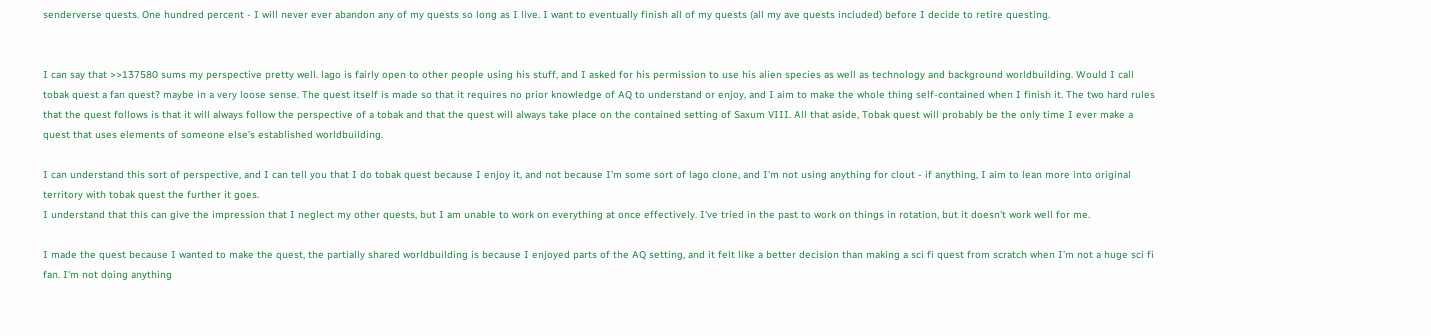senderverse quests. One hundred percent - I will never ever abandon any of my quests so long as I live. I want to eventually finish all of my quests (all my ave quests included) before I decide to retire questing.


I can say that >>137580 sums my perspective pretty well. lago is fairly open to other people using his stuff, and I asked for his permission to use his alien species as well as technology and background worldbuilding. Would I call tobak quest a fan quest? maybe in a very loose sense. The quest itself is made so that it requires no prior knowledge of AQ to understand or enjoy, and I aim to make the whole thing self-contained when I finish it. The two hard rules that the quest follows is that it will always follow the perspective of a tobak and that the quest will always take place on the contained setting of Saxum VIII. All that aside, Tobak quest will probably be the only time I ever make a quest that uses elements of someone else’s established worldbuilding.

I can understand this sort of perspective, and I can tell you that I do tobak quest because I enjoy it, and not because I'm some sort of lago clone, and I'm not using anything for clout - if anything, I aim to lean more into original territory with tobak quest the further it goes.
I understand that this can give the impression that I neglect my other quests, but I am unable to work on everything at once effectively. I've tried in the past to work on things in rotation, but it doesn't work well for me.

I made the quest because I wanted to make the quest, the partially shared worldbuilding is because I enjoyed parts of the AQ setting, and it felt like a better decision than making a sci fi quest from scratch when I’m not a huge sci fi fan. I'm not doing anything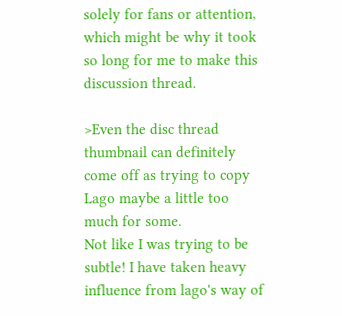solely for fans or attention, which might be why it took so long for me to make this discussion thread.

>Even the disc thread thumbnail can definitely come off as trying to copy Lago maybe a little too much for some.
Not like I was trying to be subtle! I have taken heavy influence from lago's way of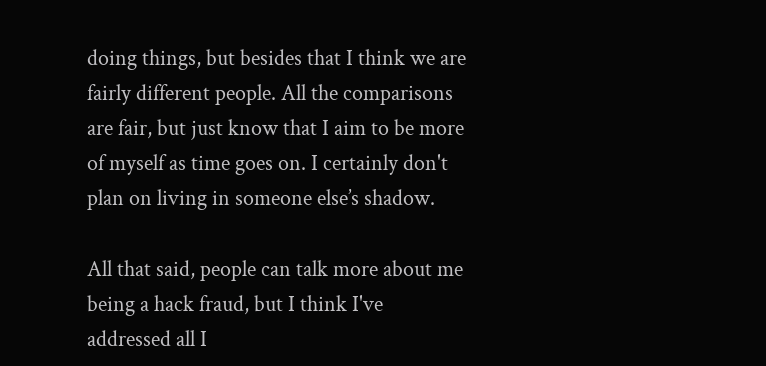doing things, but besides that I think we are fairly different people. All the comparisons are fair, but just know that I aim to be more of myself as time goes on. I certainly don't plan on living in someone else’s shadow.

All that said, people can talk more about me being a hack fraud, but I think I've addressed all I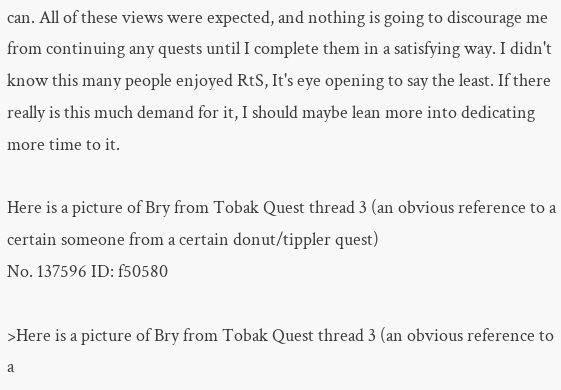can. All of these views were expected, and nothing is going to discourage me from continuing any quests until I complete them in a satisfying way. I didn't know this many people enjoyed RtS, It's eye opening to say the least. If there really is this much demand for it, I should maybe lean more into dedicating more time to it.

Here is a picture of Bry from Tobak Quest thread 3 (an obvious reference to a certain someone from a certain donut/tippler quest)
No. 137596 ID: f50580

>Here is a picture of Bry from Tobak Quest thread 3 (an obvious reference to a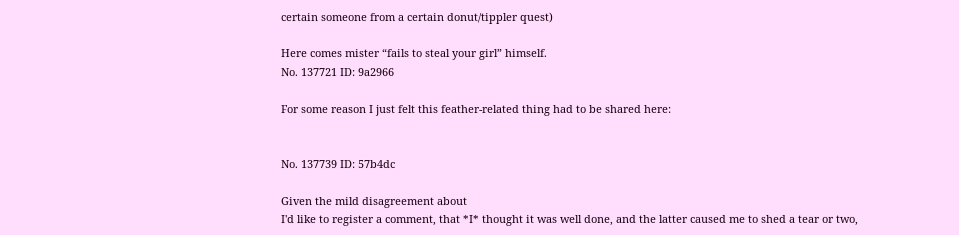certain someone from a certain donut/tippler quest)

Here comes mister “fails to steal your girl” himself.
No. 137721 ID: 9a2966

For some reason I just felt this feather-related thing had to be shared here:


No. 137739 ID: 57b4dc

Given the mild disagreement about
I'd like to register a comment, that *I* thought it was well done, and the latter caused me to shed a tear or two,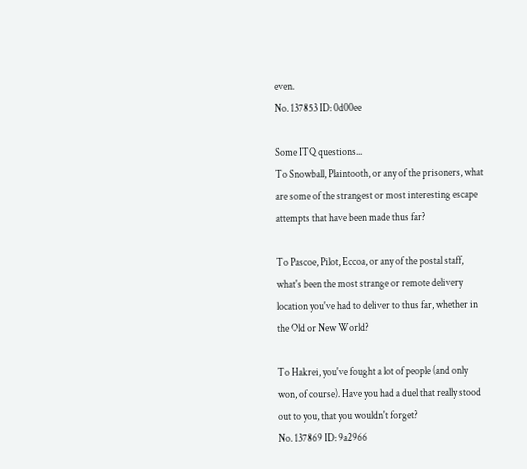even.
No. 137853 ID: 0d00ee

Some ITQ questions...
To Snowball, Plaintooth, or any of the prisoners, what are some of the strangest or most interesting escape attempts that have been made thus far?

To Pascoe, Pilot, Eccoa, or any of the postal staff, what's been the most strange or remote delivery location you've had to deliver to thus far, whether in the Old or New World?

To Hakrei, you've fought a lot of people (and only won, of course). Have you had a duel that really stood out to you, that you wouldn't forget?
No. 137869 ID: 9a2966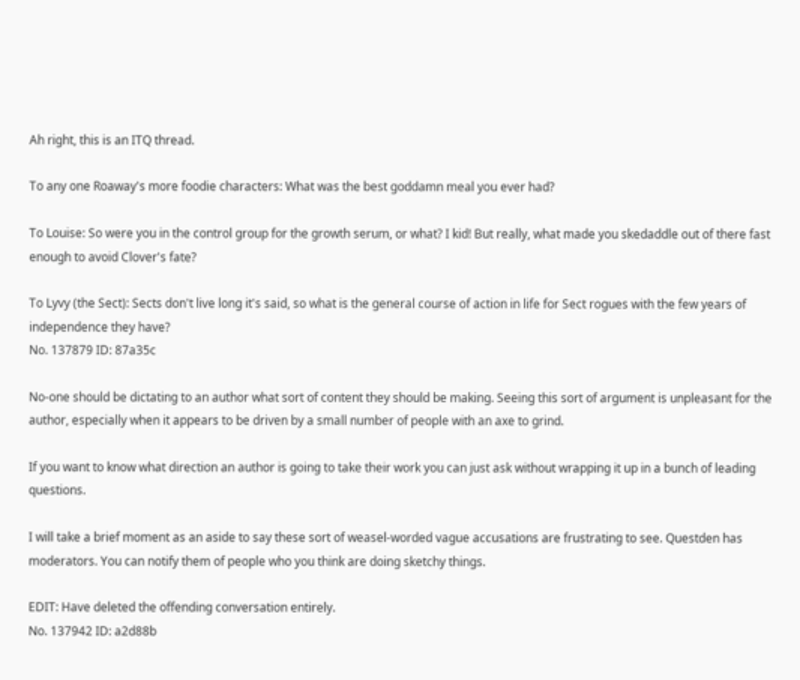Ah right, this is an ITQ thread.

To any one Roaway's more foodie characters: What was the best goddamn meal you ever had?

To Louise: So were you in the control group for the growth serum, or what? I kid! But really, what made you skedaddle out of there fast enough to avoid Clover's fate?

To Lyvy (the Sect): Sects don't live long it's said, so what is the general course of action in life for Sect rogues with the few years of independence they have?
No. 137879 ID: 87a35c

No-one should be dictating to an author what sort of content they should be making. Seeing this sort of argument is unpleasant for the author, especially when it appears to be driven by a small number of people with an axe to grind.

If you want to know what direction an author is going to take their work you can just ask without wrapping it up in a bunch of leading questions.

I will take a brief moment as an aside to say these sort of weasel-worded vague accusations are frustrating to see. Questden has moderators. You can notify them of people who you think are doing sketchy things.

EDIT: Have deleted the offending conversation entirely.
No. 137942 ID: a2d88b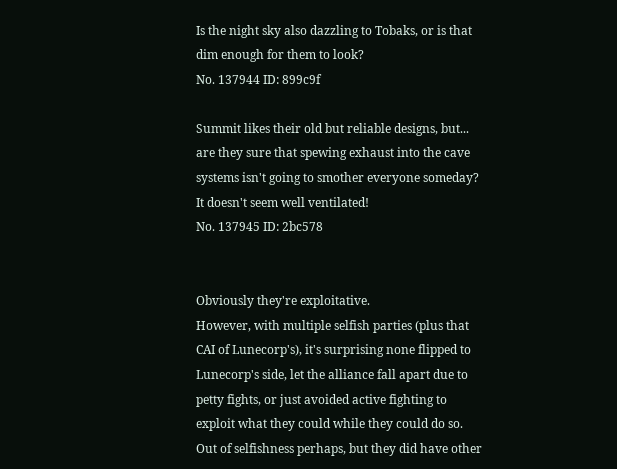Is the night sky also dazzling to Tobaks, or is that dim enough for them to look?
No. 137944 ID: 899c9f

Summit likes their old but reliable designs, but... are they sure that spewing exhaust into the cave systems isn't going to smother everyone someday? It doesn't seem well ventilated!
No. 137945 ID: 2bc578


Obviously they're exploitative.
However, with multiple selfish parties (plus that CAI of Lunecorp's), it's surprising none flipped to Lunecorp's side, let the alliance fall apart due to petty fights, or just avoided active fighting to exploit what they could while they could do so. Out of selfishness perhaps, but they did have other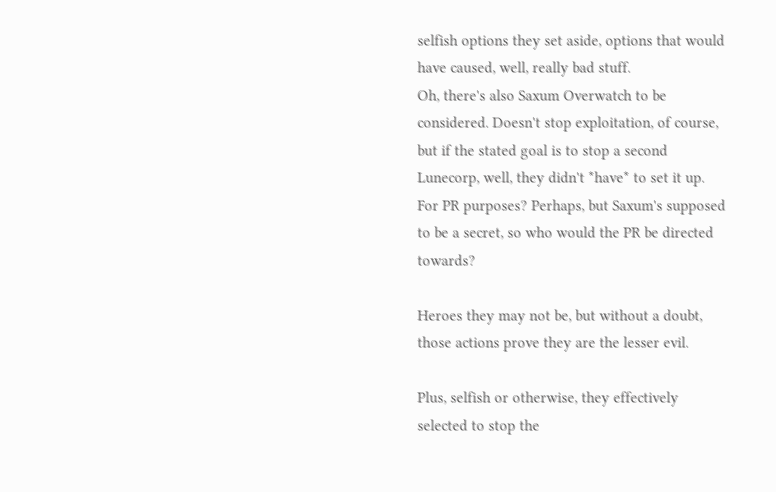selfish options they set aside, options that would have caused, well, really bad stuff.
Oh, there's also Saxum Overwatch to be considered. Doesn't stop exploitation, of course, but if the stated goal is to stop a second Lunecorp, well, they didn't *have* to set it up. For PR purposes? Perhaps, but Saxum's supposed to be a secret, so who would the PR be directed towards?

Heroes they may not be, but without a doubt, those actions prove they are the lesser evil.

Plus, selfish or otherwise, they effectively selected to stop the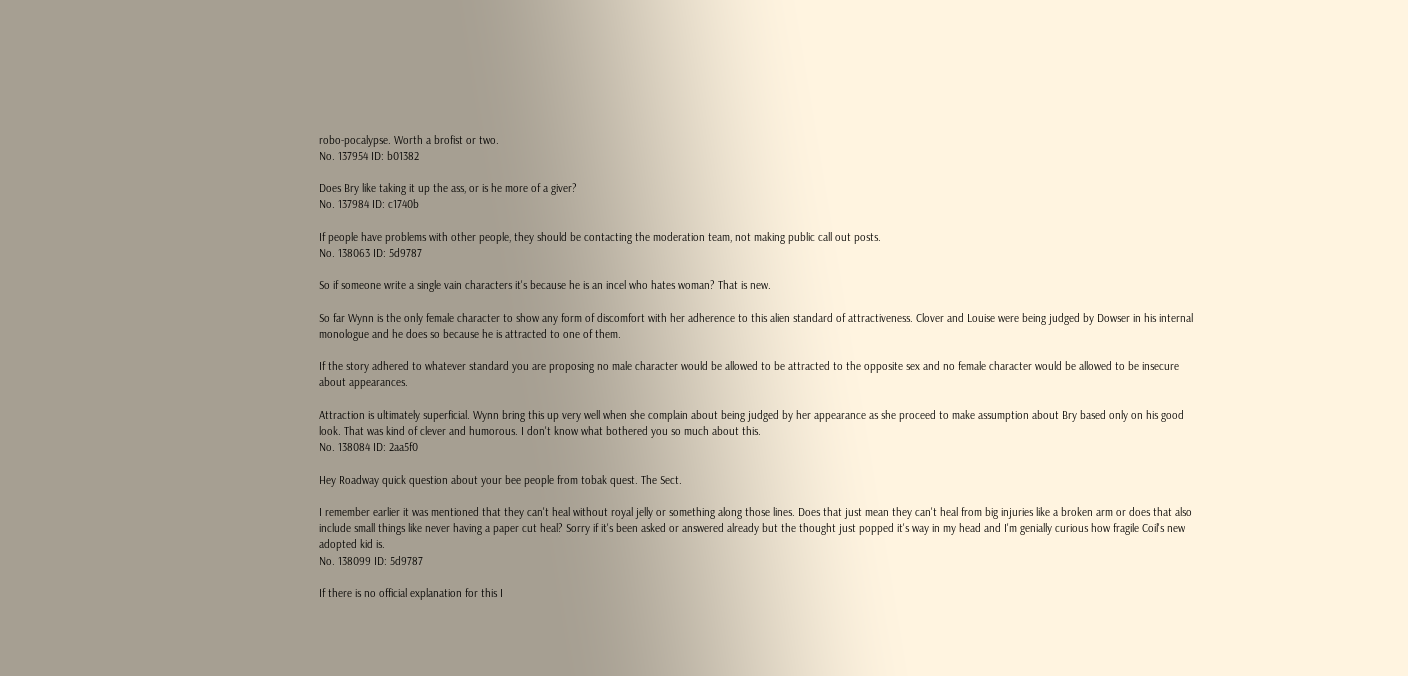robo-pocalypse. Worth a brofist or two.
No. 137954 ID: b01382

Does Bry like taking it up the ass, or is he more of a giver?
No. 137984 ID: c1740b

If people have problems with other people, they should be contacting the moderation team, not making public call out posts.
No. 138063 ID: 5d9787

So if someone write a single vain characters it's because he is an incel who hates woman? That is new.

So far Wynn is the only female character to show any form of discomfort with her adherence to this alien standard of attractiveness. Clover and Louise were being judged by Dowser in his internal monologue and he does so because he is attracted to one of them.

If the story adhered to whatever standard you are proposing no male character would be allowed to be attracted to the opposite sex and no female character would be allowed to be insecure about appearances.

Attraction is ultimately superficial. Wynn bring this up very well when she complain about being judged by her appearance as she proceed to make assumption about Bry based only on his good look. That was kind of clever and humorous. I don't know what bothered you so much about this.
No. 138084 ID: 2aa5f0

Hey Roadway quick question about your bee people from tobak quest. The Sect.

I remember earlier it was mentioned that they can't heal without royal jelly or something along those lines. Does that just mean they can't heal from big injuries like a broken arm or does that also include small things like never having a paper cut heal? Sorry if it's been asked or answered already but the thought just popped it's way in my head and I'm genially curious how fragile Coil's new adopted kid is.
No. 138099 ID: 5d9787

If there is no official explanation for this I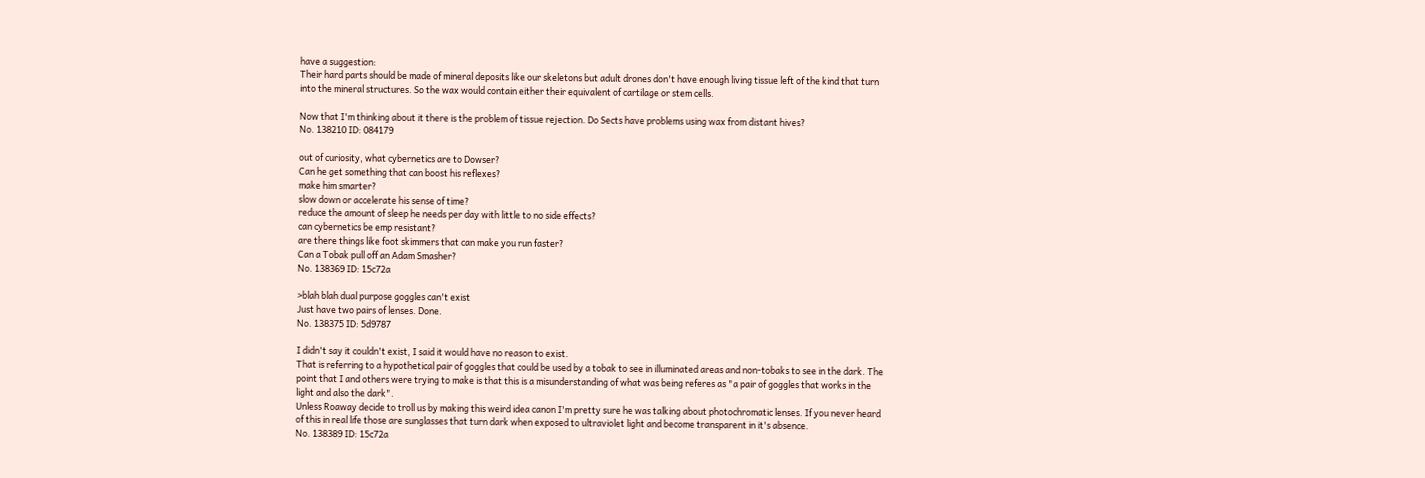have a suggestion:
Their hard parts should be made of mineral deposits like our skeletons but adult drones don't have enough living tissue left of the kind that turn into the mineral structures. So the wax would contain either their equivalent of cartilage or stem cells.

Now that I'm thinking about it there is the problem of tissue rejection. Do Sects have problems using wax from distant hives?
No. 138210 ID: 084179

out of curiosity, what cybernetics are to Dowser?
Can he get something that can boost his reflexes?
make him smarter?
slow down or accelerate his sense of time?
reduce the amount of sleep he needs per day with little to no side effects?
can cybernetics be emp resistant?
are there things like foot skimmers that can make you run faster?
Can a Tobak pull off an Adam Smasher?
No. 138369 ID: 15c72a

>blah blah dual purpose goggles can't exist
Just have two pairs of lenses. Done.
No. 138375 ID: 5d9787

I didn't say it couldn't exist, I said it would have no reason to exist.
That is referring to a hypothetical pair of goggles that could be used by a tobak to see in illuminated areas and non-tobaks to see in the dark. The point that I and others were trying to make is that this is a misunderstanding of what was being referes as "a pair of goggles that works in the light and also the dark".
Unless Roaway decide to troll us by making this weird idea canon I'm pretty sure he was talking about photochromatic lenses. If you never heard of this in real life those are sunglasses that turn dark when exposed to ultraviolet light and become transparent in it's absence.
No. 138389 ID: 15c72a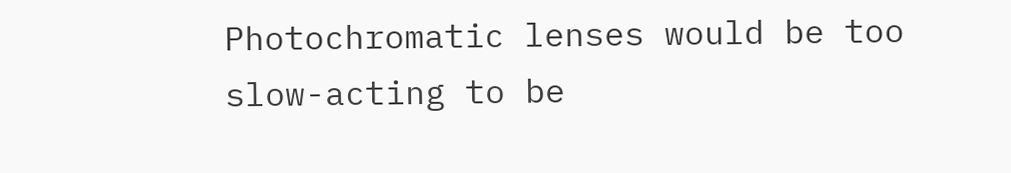Photochromatic lenses would be too slow-acting to be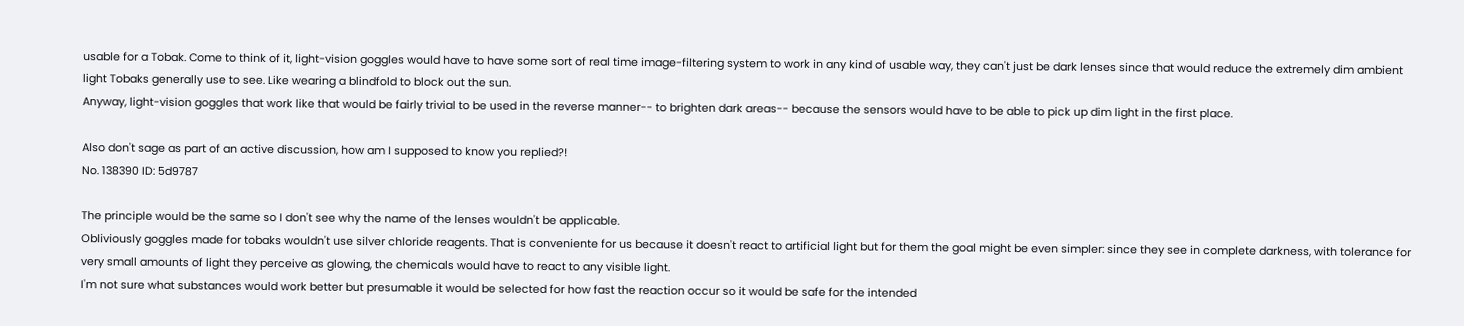usable for a Tobak. Come to think of it, light-vision goggles would have to have some sort of real time image-filtering system to work in any kind of usable way, they can't just be dark lenses since that would reduce the extremely dim ambient light Tobaks generally use to see. Like wearing a blindfold to block out the sun.
Anyway, light-vision goggles that work like that would be fairly trivial to be used in the reverse manner-- to brighten dark areas-- because the sensors would have to be able to pick up dim light in the first place.

Also don't sage as part of an active discussion, how am I supposed to know you replied?!
No. 138390 ID: 5d9787

The principle would be the same so I don't see why the name of the lenses wouldn't be applicable.
Obliviously goggles made for tobaks wouldn't use silver chloride reagents. That is conveniente for us because it doesn't react to artificial light but for them the goal might be even simpler: since they see in complete darkness, with tolerance for very small amounts of light they perceive as glowing, the chemicals would have to react to any visible light.
I'm not sure what substances would work better but presumable it would be selected for how fast the reaction occur so it would be safe for the intended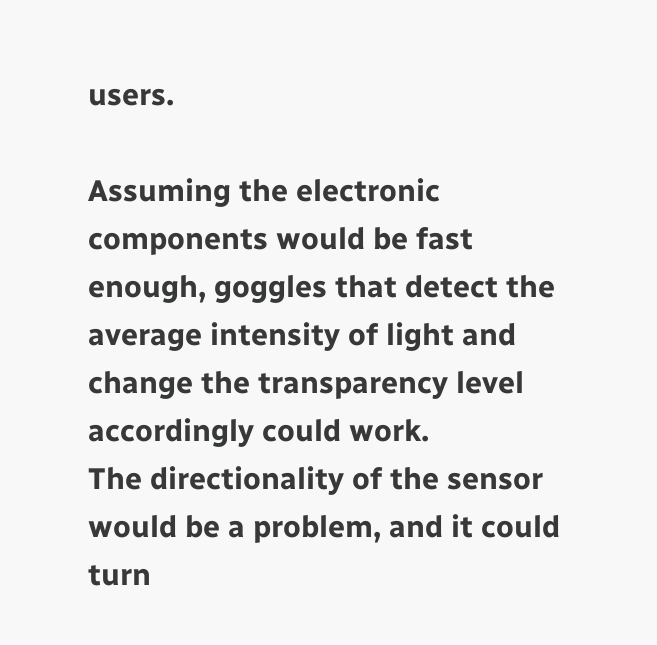users.

Assuming the electronic components would be fast enough, goggles that detect the average intensity of light and change the transparency level accordingly could work.
The directionality of the sensor would be a problem, and it could turn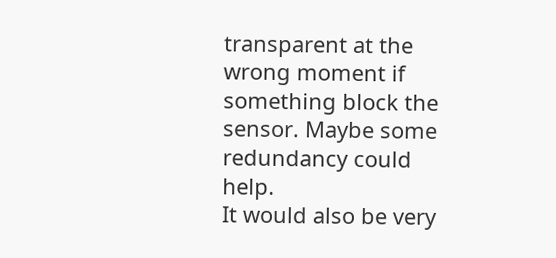transparent at the wrong moment if something block the sensor. Maybe some redundancy could help.
It would also be very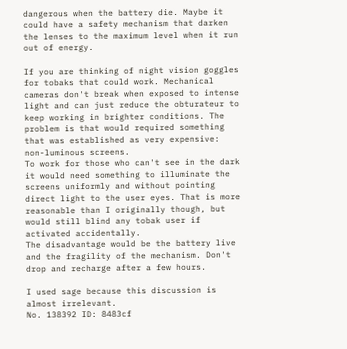dangerous when the battery die. Maybe it could have a safety mechanism that darken the lenses to the maximum level when it run out of energy.

If you are thinking of night vision goggles for tobaks that could work. Mechanical cameras don't break when exposed to intense light and can just reduce the obturateur to keep working in brighter conditions. The problem is that would required something that was established as very expensive: non-luminous screens.
To work for those who can't see in the dark it would need something to illuminate the screens uniformly and without pointing direct light to the user eyes. That is more reasonable than I originally though, but would still blind any tobak user if activated accidentally.
The disadvantage would be the battery live and the fragility of the mechanism. Don't drop and recharge after a few hours.

I used sage because this discussion is almost irrelevant.
No. 138392 ID: 8483cf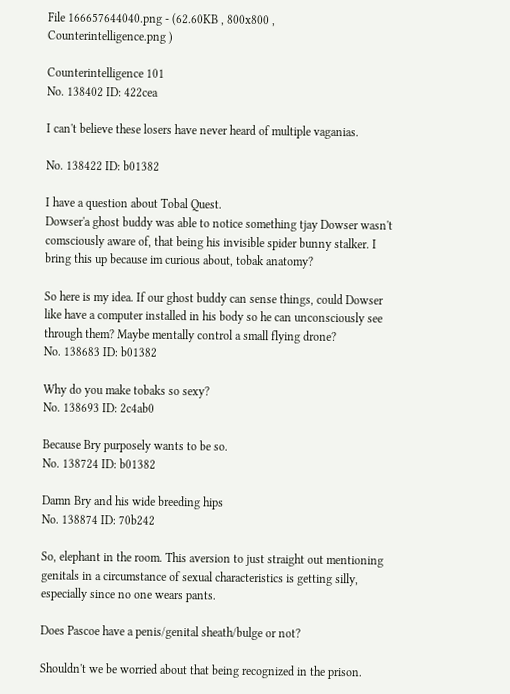File 166657644040.png - (62.60KB , 800x800 , Counterintelligence.png )

Counterintelligence 101
No. 138402 ID: 422cea

I can't believe these losers have never heard of multiple vaganias.

No. 138422 ID: b01382

I have a question about Tobal Quest.
Dowser'a ghost buddy was able to notice something tjay Dowser wasn't comsciously aware of, that being his invisible spider bunny stalker. I bring this up because im curious about, tobak anatomy?

So here is my idea. If our ghost buddy can sense things, could Dowser like have a computer installed in his body so he can unconsciously see through them? Maybe mentally control a small flying drone?
No. 138683 ID: b01382

Why do you make tobaks so sexy?
No. 138693 ID: 2c4ab0

Because Bry purposely wants to be so.
No. 138724 ID: b01382

Damn Bry and his wide breeding hips
No. 138874 ID: 70b242

So, elephant in the room. This aversion to just straight out mentioning genitals in a circumstance of sexual characteristics is getting silly, especially since no one wears pants.

Does Pascoe have a penis/genital sheath/bulge or not?

Shouldn't we be worried about that being recognized in the prison.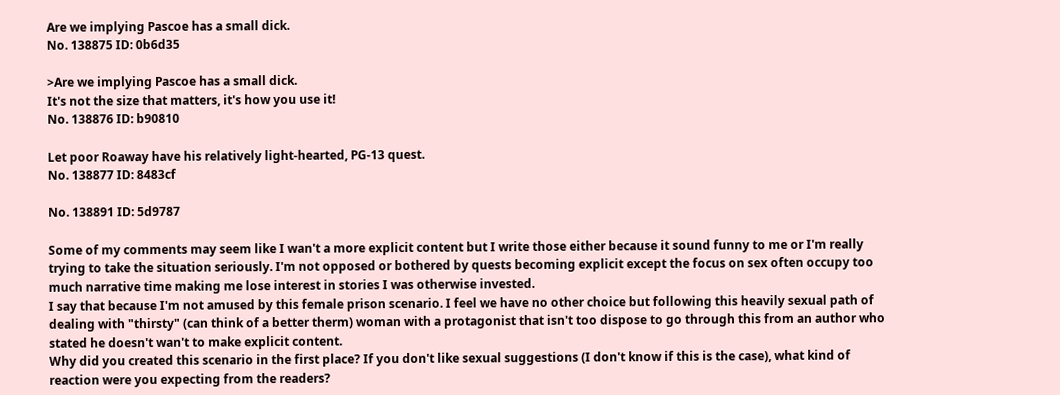Are we implying Pascoe has a small dick.
No. 138875 ID: 0b6d35

>Are we implying Pascoe has a small dick.
It's not the size that matters, it's how you use it!
No. 138876 ID: b90810

Let poor Roaway have his relatively light-hearted, PG-13 quest.
No. 138877 ID: 8483cf

No. 138891 ID: 5d9787

Some of my comments may seem like I wan't a more explicit content but I write those either because it sound funny to me or I'm really trying to take the situation seriously. I'm not opposed or bothered by quests becoming explicit except the focus on sex often occupy too much narrative time making me lose interest in stories I was otherwise invested.
I say that because I'm not amused by this female prison scenario. I feel we have no other choice but following this heavily sexual path of dealing with "thirsty" (can think of a better therm) woman with a protagonist that isn't too dispose to go through this from an author who stated he doesn't wan't to make explicit content.
Why did you created this scenario in the first place? If you don't like sexual suggestions (I don't know if this is the case), what kind of reaction were you expecting from the readers?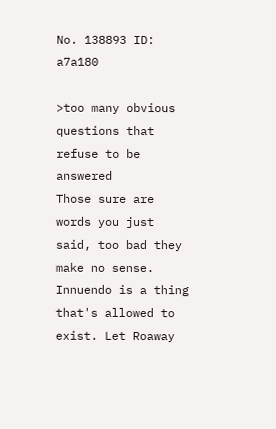No. 138893 ID: a7a180

>too many obvious questions that refuse to be answered
Those sure are words you just said, too bad they make no sense.
Innuendo is a thing that's allowed to exist. Let Roaway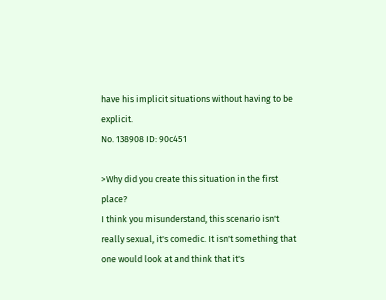have his implicit situations without having to be explicit.
No. 138908 ID: 90c451

>Why did you create this situation in the first place?
I think you misunderstand, this scenario isn't really sexual, it's comedic. It isn't something that one would look at and think that it's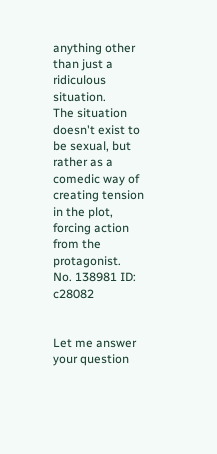anything other than just a ridiculous situation.
The situation doesn't exist to be sexual, but rather as a comedic way of creating tension in the plot, forcing action from the protagonist.
No. 138981 ID: c28082


Let me answer your question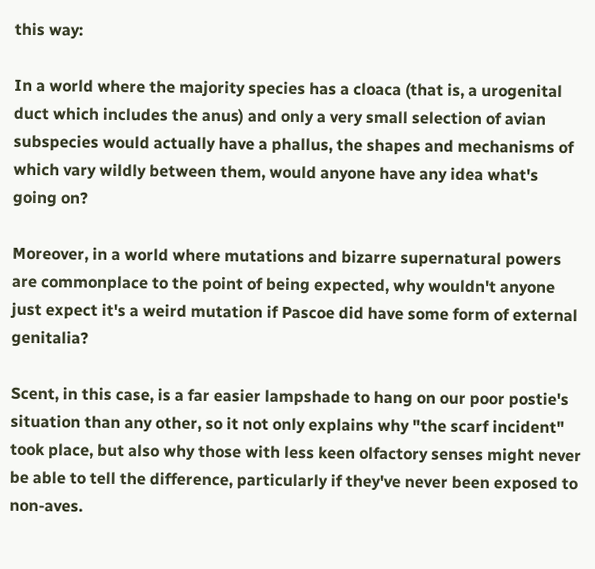this way:

In a world where the majority species has a cloaca (that is, a urogenital duct which includes the anus) and only a very small selection of avian subspecies would actually have a phallus, the shapes and mechanisms of which vary wildly between them, would anyone have any idea what's going on?

Moreover, in a world where mutations and bizarre supernatural powers are commonplace to the point of being expected, why wouldn't anyone just expect it's a weird mutation if Pascoe did have some form of external genitalia?

Scent, in this case, is a far easier lampshade to hang on our poor postie's situation than any other, so it not only explains why "the scarf incident" took place, but also why those with less keen olfactory senses might never be able to tell the difference, particularly if they've never been exposed to non-aves.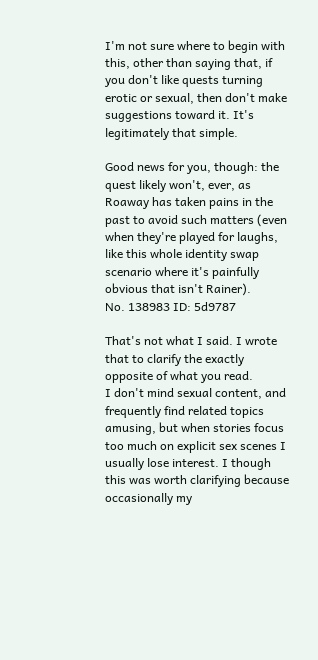I'm not sure where to begin with this, other than saying that, if you don't like quests turning erotic or sexual, then don't make suggestions toward it. It's legitimately that simple.

Good news for you, though: the quest likely won't, ever, as Roaway has taken pains in the past to avoid such matters (even when they're played for laughs, like this whole identity swap scenario where it's painfully obvious that isn't Rainer).
No. 138983 ID: 5d9787

That's not what I said. I wrote that to clarify the exactly opposite of what you read.
I don't mind sexual content, and frequently find related topics amusing, but when stories focus too much on explicit sex scenes I usually lose interest. I though this was worth clarifying because occasionally my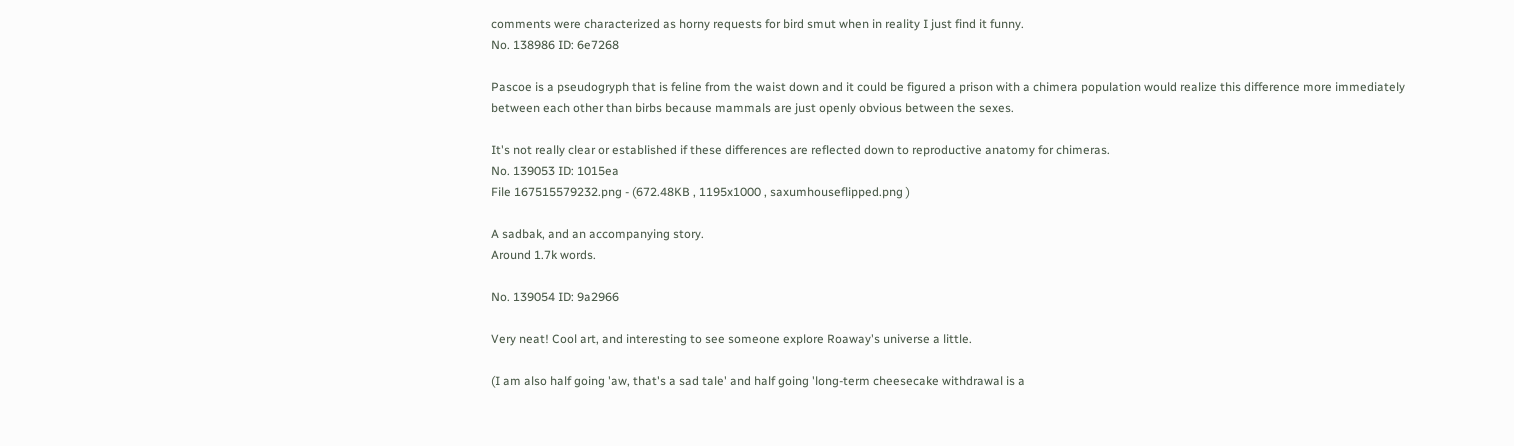comments were characterized as horny requests for bird smut when in reality I just find it funny.
No. 138986 ID: 6e7268

Pascoe is a pseudogryph that is feline from the waist down and it could be figured a prison with a chimera population would realize this difference more immediately between each other than birbs because mammals are just openly obvious between the sexes.

It's not really clear or established if these differences are reflected down to reproductive anatomy for chimeras.
No. 139053 ID: 1015ea
File 167515579232.png - (672.48KB , 1195x1000 , saxumhouseflipped.png )

A sadbak, and an accompanying story.
Around 1.7k words.

No. 139054 ID: 9a2966

Very neat! Cool art, and interesting to see someone explore Roaway's universe a little.

(I am also half going 'aw, that's a sad tale' and half going 'long-term cheesecake withdrawal is a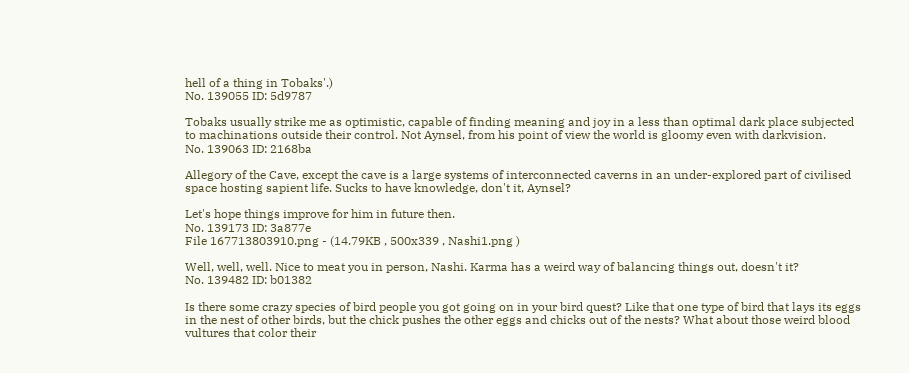hell of a thing in Tobaks'.)
No. 139055 ID: 5d9787

Tobaks usually strike me as optimistic, capable of finding meaning and joy in a less than optimal dark place subjected to machinations outside their control. Not Aynsel, from his point of view the world is gloomy even with darkvision.
No. 139063 ID: 2168ba

Allegory of the Cave, except the cave is a large systems of interconnected caverns in an under-explored part of civilised space hosting sapient life. Sucks to have knowledge, don't it, Aynsel?

Let's hope things improve for him in future then.
No. 139173 ID: 3a877e
File 167713803910.png - (14.79KB , 500x339 , Nashi1.png )

Well, well, well. Nice to meat you in person, Nashi. Karma has a weird way of balancing things out, doesn't it?
No. 139482 ID: b01382

Is there some crazy species of bird people you got going on in your bird quest? Like that one type of bird that lays its eggs in the nest of other birds, but the chick pushes the other eggs and chicks out of the nests? What about those weird blood vultures that color their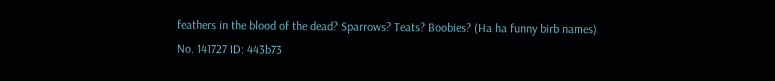feathers in the blood of the dead? Sparrows? Teats? Boobies? (Ha ha funny birb names)
No. 141727 ID: 443b73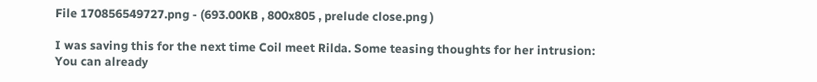File 170856549727.png - (693.00KB , 800x805 , prelude close.png )

I was saving this for the next time Coil meet Rilda. Some teasing thoughts for her intrusion:
You can already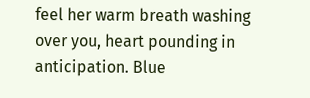feel her warm breath washing over you, heart pounding in anticipation. Blue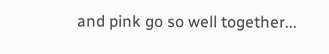and pink go so well together...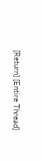[Return] [Entire Thread]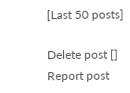[Last 50 posts]

Delete post []
Report post